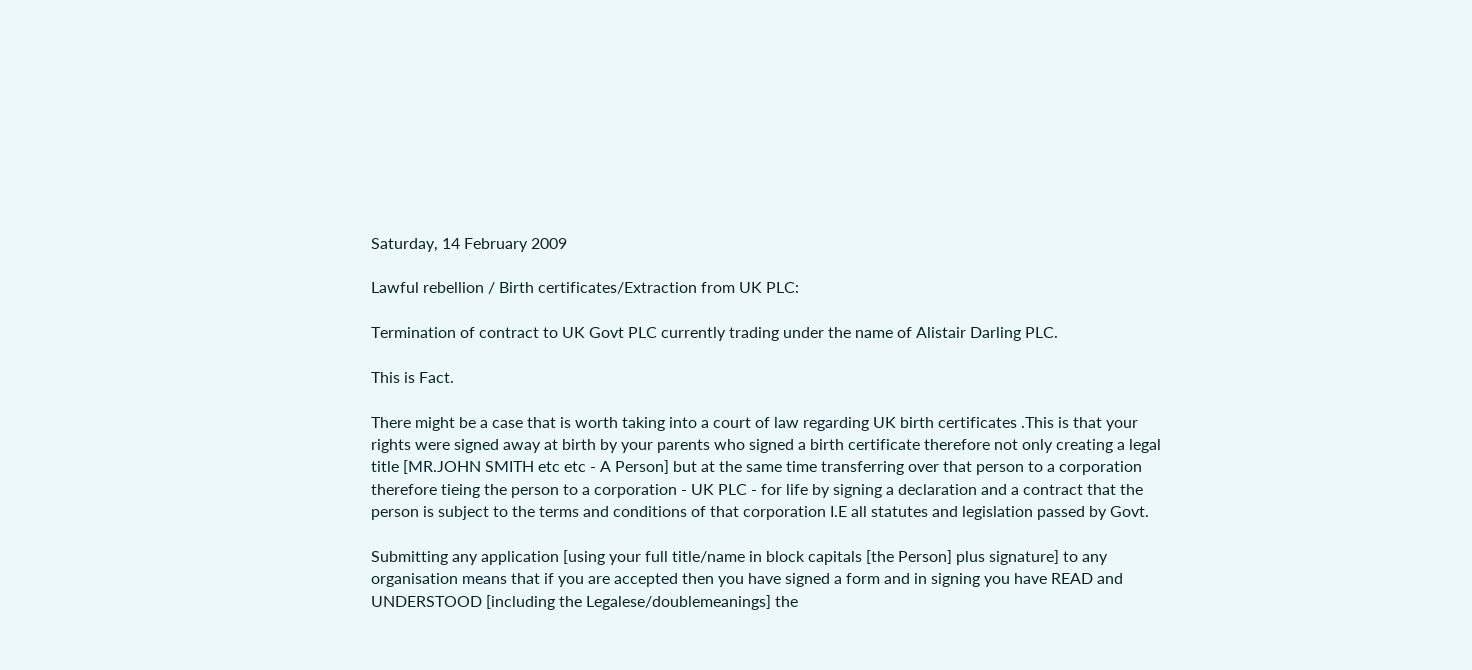Saturday, 14 February 2009

Lawful rebellion / Birth certificates/Extraction from UK PLC:

Termination of contract to UK Govt PLC currently trading under the name of Alistair Darling PLC.

This is Fact.

There might be a case that is worth taking into a court of law regarding UK birth certificates .This is that your rights were signed away at birth by your parents who signed a birth certificate therefore not only creating a legal title [MR.JOHN SMITH etc etc - A Person] but at the same time transferring over that person to a corporation therefore tieing the person to a corporation - UK PLC - for life by signing a declaration and a contract that the person is subject to the terms and conditions of that corporation I.E all statutes and legislation passed by Govt.

Submitting any application [using your full title/name in block capitals [the Person] plus signature] to any organisation means that if you are accepted then you have signed a form and in signing you have READ and UNDERSTOOD [including the Legalese/doublemeanings] the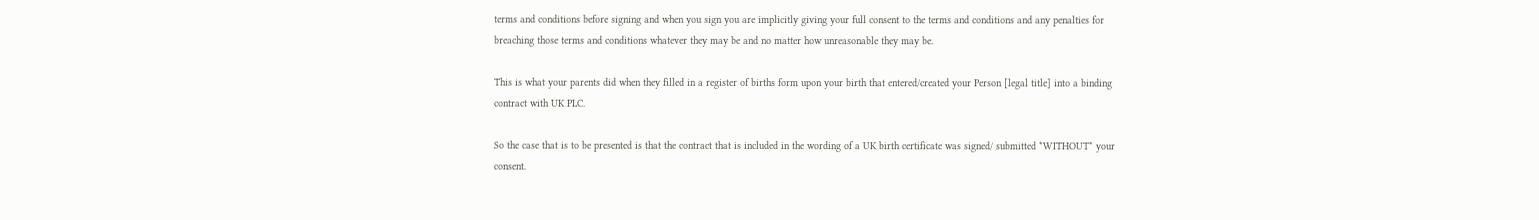terms and conditions before signing and when you sign you are implicitly giving your full consent to the terms and conditions and any penalties for breaching those terms and conditions whatever they may be and no matter how unreasonable they may be.

This is what your parents did when they filled in a register of births form upon your birth that entered/created your Person [legal title] into a binding contract with UK PLC.

So the case that is to be presented is that the contract that is included in the wording of a UK birth certificate was signed/ submitted *WITHOUT* your consent.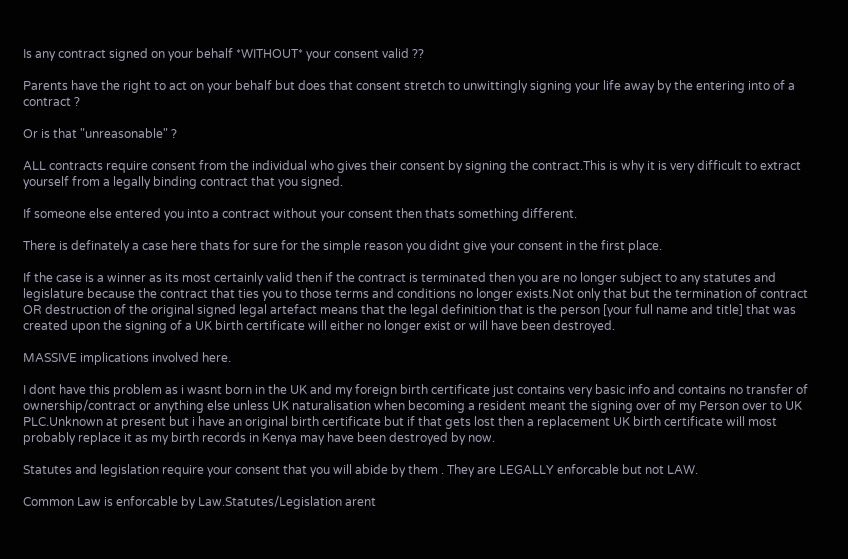Is any contract signed on your behalf *WITHOUT* your consent valid ??

Parents have the right to act on your behalf but does that consent stretch to unwittingly signing your life away by the entering into of a contract ?

Or is that "unreasonable" ?

ALL contracts require consent from the individual who gives their consent by signing the contract.This is why it is very difficult to extract yourself from a legally binding contract that you signed.

If someone else entered you into a contract without your consent then thats something different.

There is definately a case here thats for sure for the simple reason you didnt give your consent in the first place.

If the case is a winner as its most certainly valid then if the contract is terminated then you are no longer subject to any statutes and legislature because the contract that ties you to those terms and conditions no longer exists.Not only that but the termination of contract OR destruction of the original signed legal artefact means that the legal definition that is the person [your full name and title] that was created upon the signing of a UK birth certificate will either no longer exist or will have been destroyed.

MASSIVE implications involved here.

I dont have this problem as i wasnt born in the UK and my foreign birth certificate just contains very basic info and contains no transfer of ownership/contract or anything else unless UK naturalisation when becoming a resident meant the signing over of my Person over to UK PLC.Unknown at present but i have an original birth certificate but if that gets lost then a replacement UK birth certificate will most probably replace it as my birth records in Kenya may have been destroyed by now.

Statutes and legislation require your consent that you will abide by them . They are LEGALLY enforcable but not LAW.

Common Law is enforcable by Law.Statutes/Legislation arent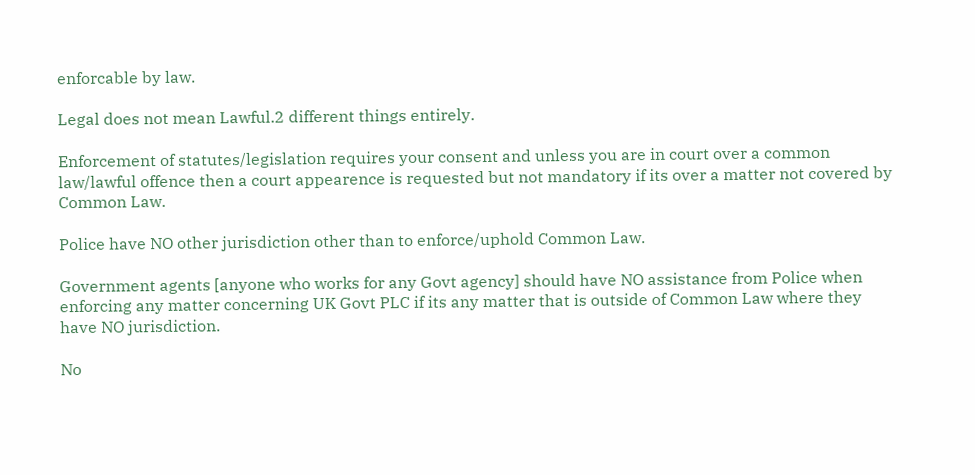enforcable by law.

Legal does not mean Lawful.2 different things entirely.

Enforcement of statutes/legislation requires your consent and unless you are in court over a common law/lawful offence then a court appearence is requested but not mandatory if its over a matter not covered by Common Law.

Police have NO other jurisdiction other than to enforce/uphold Common Law.

Government agents [anyone who works for any Govt agency] should have NO assistance from Police when enforcing any matter concerning UK Govt PLC if its any matter that is outside of Common Law where they have NO jurisdiction.

No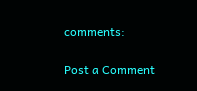comments:

Post a Comment